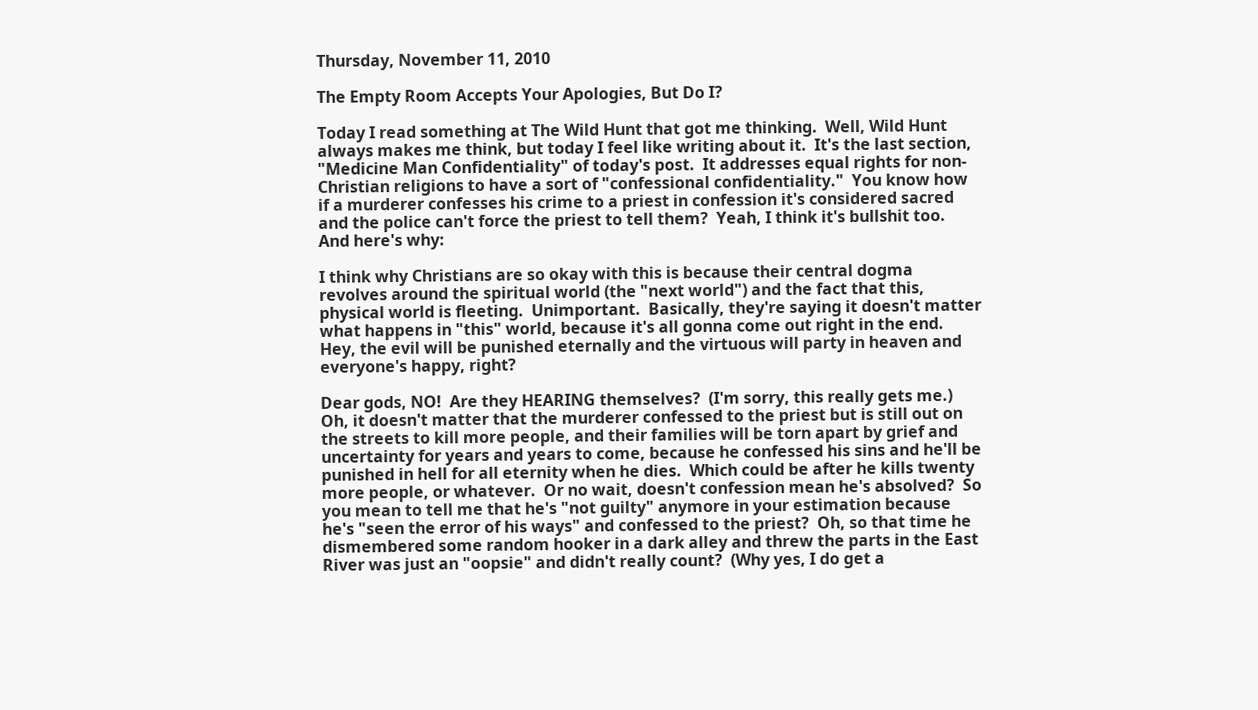Thursday, November 11, 2010

The Empty Room Accepts Your Apologies, But Do I?

Today I read something at The Wild Hunt that got me thinking.  Well, Wild Hunt always makes me think, but today I feel like writing about it.  It's the last section, "Medicine Man Confidentiality" of today's post.  It addresses equal rights for non-Christian religions to have a sort of "confessional confidentiality."  You know how if a murderer confesses his crime to a priest in confession it's considered sacred and the police can't force the priest to tell them?  Yeah, I think it's bullshit too.  And here's why:

I think why Christians are so okay with this is because their central dogma revolves around the spiritual world (the "next world") and the fact that this, physical world is fleeting.  Unimportant.  Basically, they're saying it doesn't matter what happens in "this" world, because it's all gonna come out right in the end.  Hey, the evil will be punished eternally and the virtuous will party in heaven and everyone's happy, right?

Dear gods, NO!  Are they HEARING themselves?  (I'm sorry, this really gets me.)  Oh, it doesn't matter that the murderer confessed to the priest but is still out on the streets to kill more people, and their families will be torn apart by grief and uncertainty for years and years to come, because he confessed his sins and he'll be punished in hell for all eternity when he dies.  Which could be after he kills twenty more people, or whatever.  Or no wait, doesn't confession mean he's absolved?  So you mean to tell me that he's "not guilty" anymore in your estimation because he's "seen the error of his ways" and confessed to the priest?  Oh, so that time he dismembered some random hooker in a dark alley and threw the parts in the East River was just an "oopsie" and didn't really count?  (Why yes, I do get a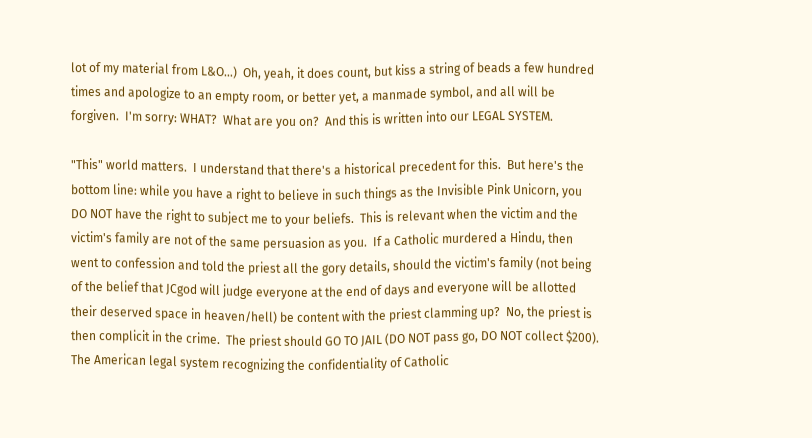lot of my material from L&O…)  Oh, yeah, it does count, but kiss a string of beads a few hundred times and apologize to an empty room, or better yet, a manmade symbol, and all will be forgiven.  I'm sorry: WHAT?  What are you on?  And this is written into our LEGAL SYSTEM.

"This" world matters.  I understand that there's a historical precedent for this.  But here's the bottom line: while you have a right to believe in such things as the Invisible Pink Unicorn, you DO NOT have the right to subject me to your beliefs.  This is relevant when the victim and the victim's family are not of the same persuasion as you.  If a Catholic murdered a Hindu, then went to confession and told the priest all the gory details, should the victim's family (not being of the belief that JCgod will judge everyone at the end of days and everyone will be allotted their deserved space in heaven/hell) be content with the priest clamming up?  No, the priest is then complicit in the crime.  The priest should GO TO JAIL (DO NOT pass go, DO NOT collect $200).  The American legal system recognizing the confidentiality of Catholic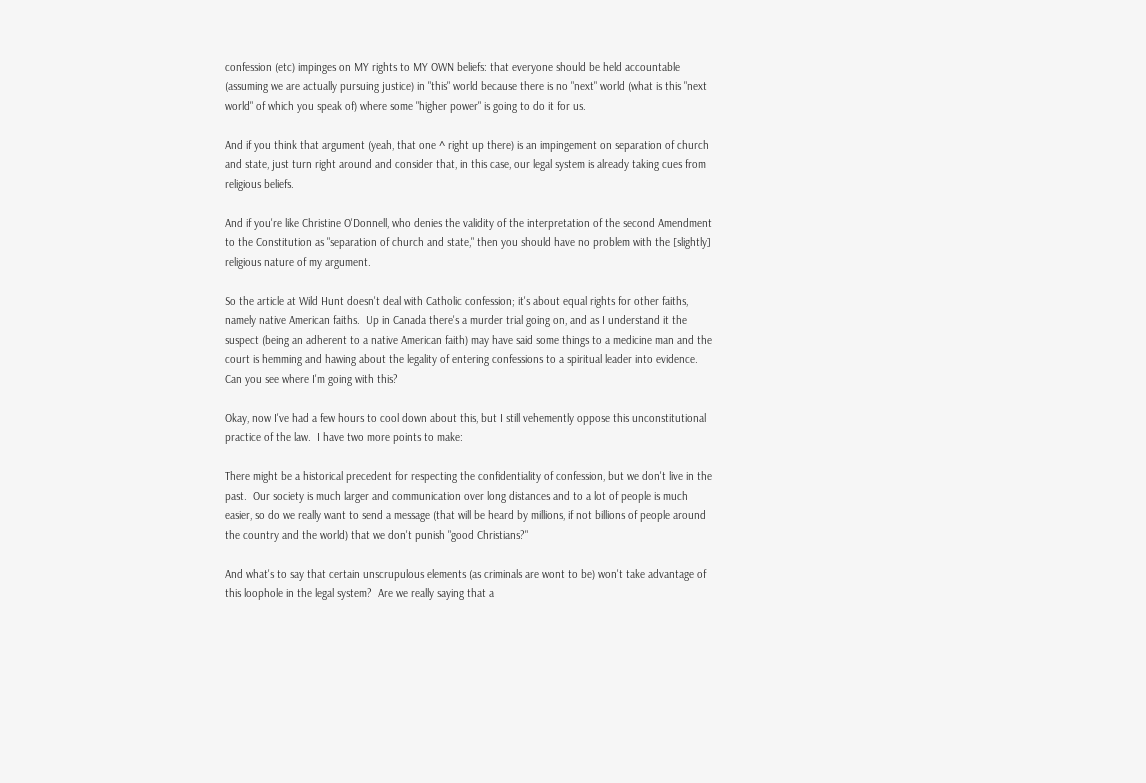confession (etc) impinges on MY rights to MY OWN beliefs: that everyone should be held accountable (assuming we are actually pursuing justice) in "this" world because there is no "next" world (what is this "next world" of which you speak of) where some "higher power" is going to do it for us.

And if you think that argument (yeah, that one ^ right up there) is an impingement on separation of church and state, just turn right around and consider that, in this case, our legal system is already taking cues from religious beliefs.

And if you're like Christine O'Donnell, who denies the validity of the interpretation of the second Amendment to the Constitution as "separation of church and state," then you should have no problem with the [slightly] religious nature of my argument.

So the article at Wild Hunt doesn't deal with Catholic confession; it's about equal rights for other faiths, namely native American faiths.  Up in Canada there's a murder trial going on, and as I understand it the suspect (being an adherent to a native American faith) may have said some things to a medicine man and the court is hemming and hawing about the legality of entering confessions to a spiritual leader into evidence.  Can you see where I'm going with this?

Okay, now I've had a few hours to cool down about this, but I still vehemently oppose this unconstitutional practice of the law.  I have two more points to make:

There might be a historical precedent for respecting the confidentiality of confession, but we don't live in the past.  Our society is much larger and communication over long distances and to a lot of people is much easier, so do we really want to send a message (that will be heard by millions, if not billions of people around the country and the world) that we don't punish "good Christians?"

And what's to say that certain unscrupulous elements (as criminals are wont to be) won't take advantage of this loophole in the legal system?  Are we really saying that a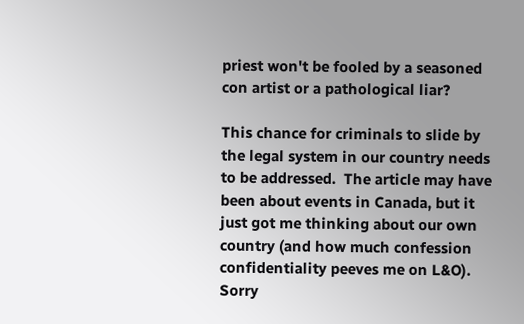priest won't be fooled by a seasoned con artist or a pathological liar?

This chance for criminals to slide by the legal system in our country needs to be addressed.  The article may have been about events in Canada, but it just got me thinking about our own country (and how much confession confidentiality peeves me on L&O).  Sorry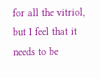for all the vitriol, but I feel that it needs to be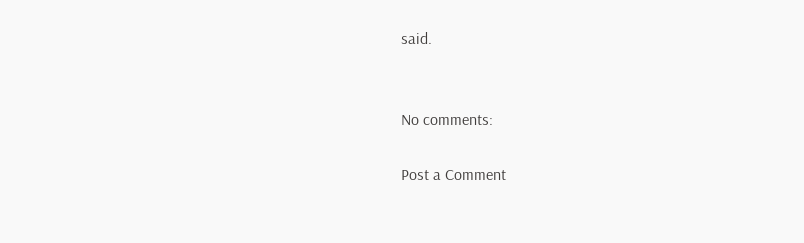said.


No comments:

Post a Comment